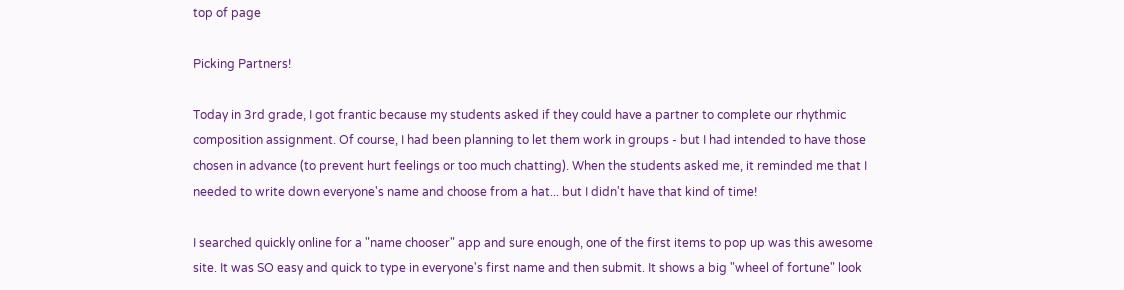top of page

Picking Partners!

Today in 3rd grade, I got frantic because my students asked if they could have a partner to complete our rhythmic composition assignment. Of course, I had been planning to let them work in groups - but I had intended to have those chosen in advance (to prevent hurt feelings or too much chatting). When the students asked me, it reminded me that I needed to write down everyone's name and choose from a hat... but I didn't have that kind of time!

I searched quickly online for a "name chooser" app and sure enough, one of the first items to pop up was this awesome site. It was SO easy and quick to type in everyone's first name and then submit. It shows a big "wheel of fortune" look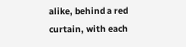alike, behind a red curtain, with each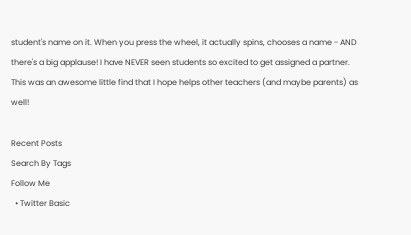student's name on it. When you press the wheel, it actually spins, chooses a name - AND there's a big applause! I have NEVER seen students so excited to get assigned a partner. This was an awesome little find that I hope helps other teachers (and maybe parents) as well!

Recent Posts
Search By Tags
Follow Me
  • Twitter Basic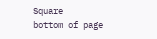Square
bottom of page